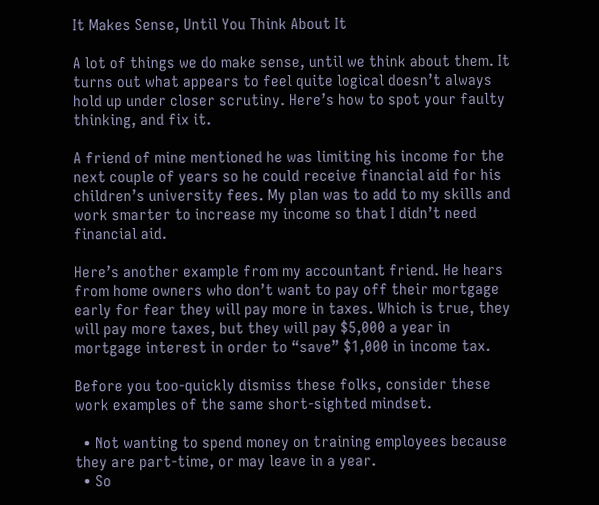It Makes Sense, Until You Think About It

A lot of things we do make sense, until we think about them. It turns out what appears to feel quite logical doesn’t always hold up under closer scrutiny. Here’s how to spot your faulty thinking, and fix it.

A friend of mine mentioned he was limiting his income for the next couple of years so he could receive financial aid for his children’s university fees. My plan was to add to my skills and work smarter to increase my income so that I didn’t need financial aid.

Here’s another example from my accountant friend. He hears from home owners who don’t want to pay off their mortgage early for fear they will pay more in taxes. Which is true, they will pay more taxes, but they will pay $5,000 a year in mortgage interest in order to “save” $1,000 in income tax.

Before you too-quickly dismiss these folks, consider these work examples of the same short-sighted mindset.

  • Not wanting to spend money on training employees because they are part-time, or may leave in a year.
  • So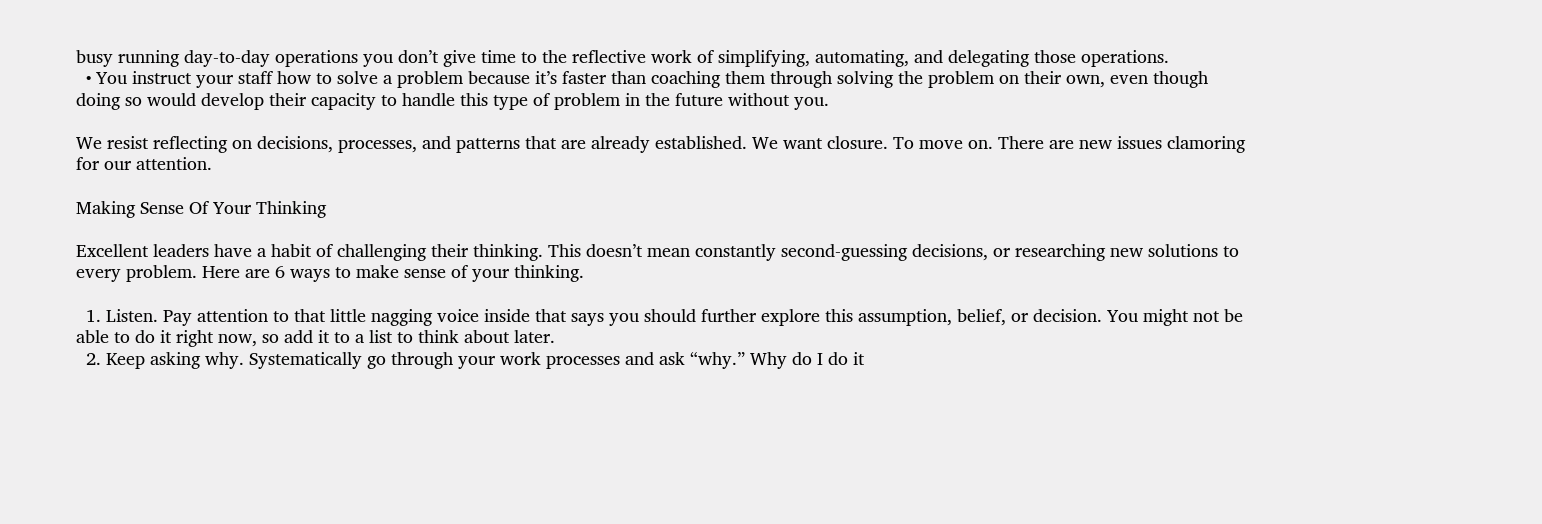busy running day-to-day operations you don’t give time to the reflective work of simplifying, automating, and delegating those operations.
  • You instruct your staff how to solve a problem because it’s faster than coaching them through solving the problem on their own, even though doing so would develop their capacity to handle this type of problem in the future without you.

We resist reflecting on decisions, processes, and patterns that are already established. We want closure. To move on. There are new issues clamoring for our attention.

Making Sense Of Your Thinking

Excellent leaders have a habit of challenging their thinking. This doesn’t mean constantly second-guessing decisions, or researching new solutions to every problem. Here are 6 ways to make sense of your thinking.

  1. Listen. Pay attention to that little nagging voice inside that says you should further explore this assumption, belief, or decision. You might not be able to do it right now, so add it to a list to think about later.
  2. Keep asking why. Systematically go through your work processes and ask “why.” Why do I do it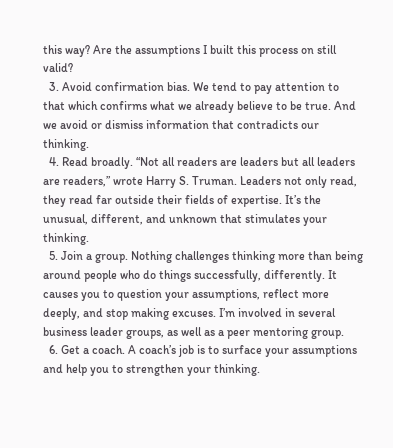this way? Are the assumptions I built this process on still valid?
  3. Avoid confirmation bias. We tend to pay attention to that which confirms what we already believe to be true. And we avoid or dismiss information that contradicts our thinking.
  4. Read broadly. “Not all readers are leaders but all leaders are readers,” wrote Harry S. Truman. Leaders not only read, they read far outside their fields of expertise. It’s the unusual, different, and unknown that stimulates your thinking.
  5. Join a group. Nothing challenges thinking more than being around people who do things successfully, differently. It causes you to question your assumptions, reflect more deeply, and stop making excuses. I’m involved in several business leader groups, as well as a peer mentoring group.
  6. Get a coach. A coach’s job is to surface your assumptions and help you to strengthen your thinking.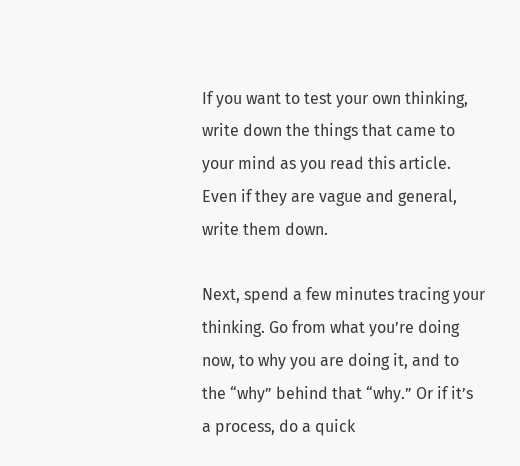If you want to test your own thinking, write down the things that came to your mind as you read this article. Even if they are vague and general, write them down.

Next, spend a few minutes tracing your thinking. Go from what you’re doing now, to why you are doing it, and to the “why” behind that “why.” Or if it’s a process, do a quick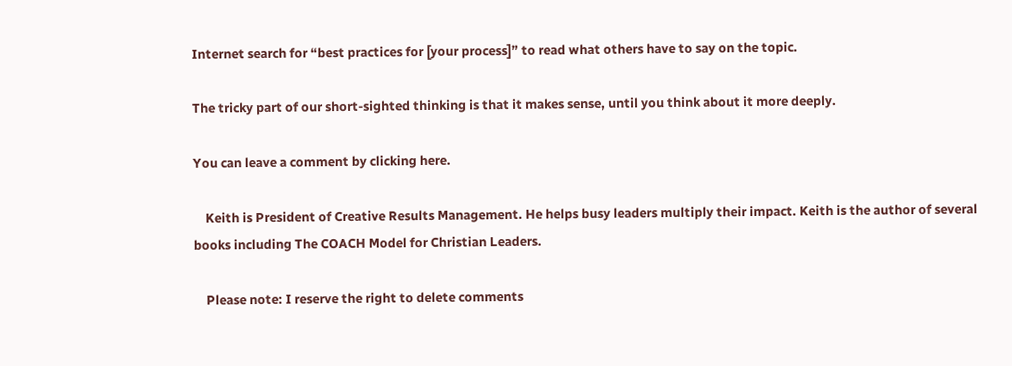Internet search for “best practices for [your process]” to read what others have to say on the topic.

The tricky part of our short-sighted thinking is that it makes sense, until you think about it more deeply.

You can leave a comment by clicking here.

    Keith is President of Creative Results Management. He helps busy leaders multiply their impact. Keith is the author of several books including The COACH Model for Christian Leaders.

    Please note: I reserve the right to delete comments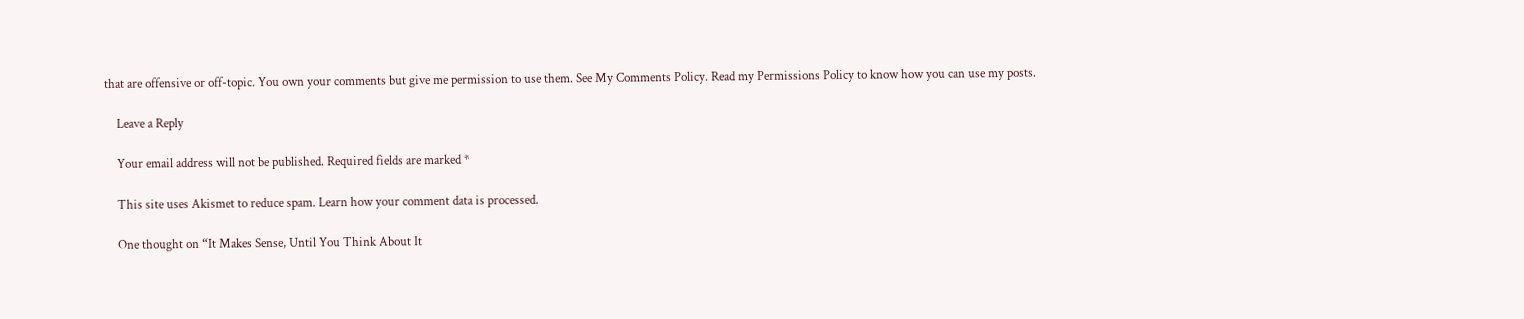that are offensive or off-topic. You own your comments but give me permission to use them. See My Comments Policy. Read my Permissions Policy to know how you can use my posts.

    Leave a Reply

    Your email address will not be published. Required fields are marked *

    This site uses Akismet to reduce spam. Learn how your comment data is processed.

    One thought on “It Makes Sense, Until You Think About It